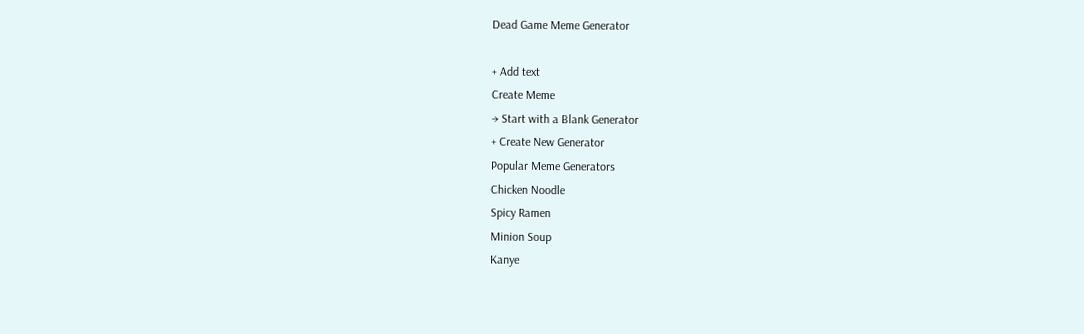Dead Game Meme Generator

+ Add text
Create Meme
→ Start with a Blank Generator
+ Create New Generator
Popular Meme Generators
Chicken Noodle
Spicy Ramen
Minion Soup
Kanye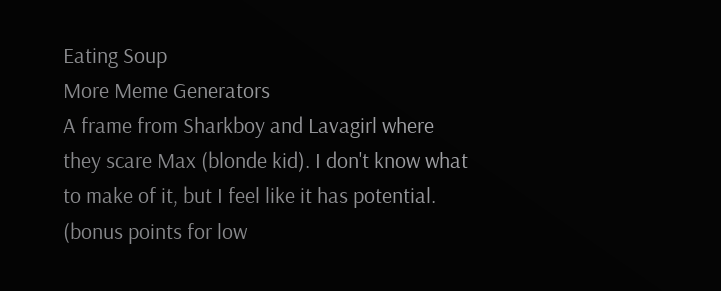Eating Soup
More Meme Generators
A frame from Sharkboy and Lavagirl where they scare Max (blonde kid). I don't know what to make of it, but I feel like it has potential. (bonus points for low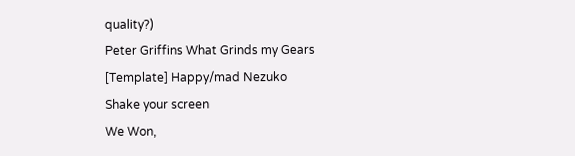quality?)
Peter Griffins What Grinds my Gears
[Template] Happy/mad Nezuko
Shake your screen
We Won,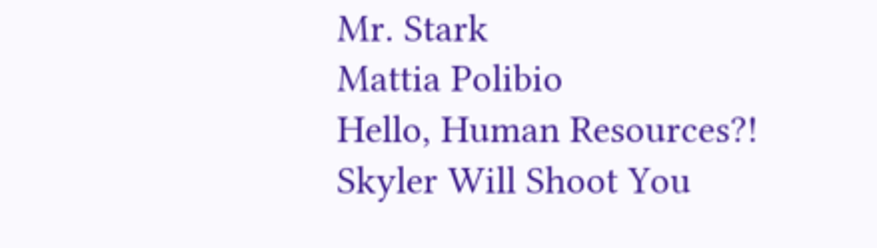Mr. Stark
Mattia Polibio
Hello, Human Resources?!
Skyler Will Shoot You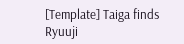[Template] Taiga finds Ryuuji